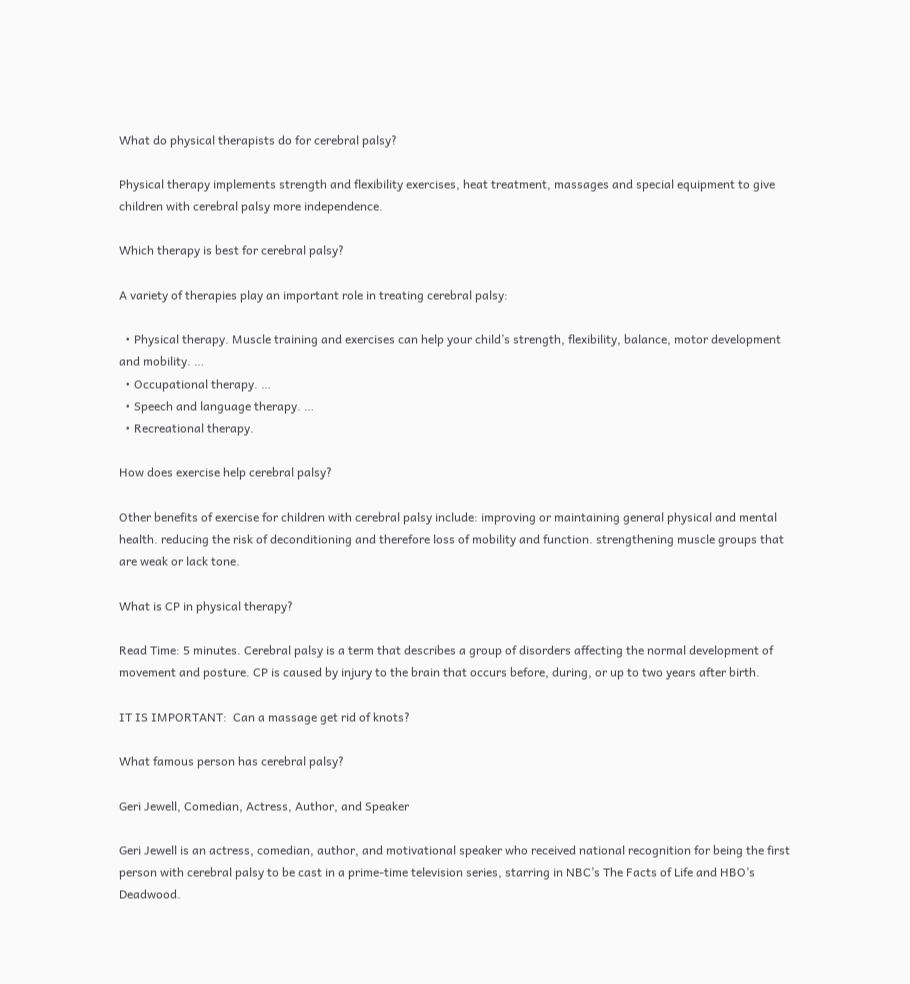What do physical therapists do for cerebral palsy?

Physical therapy implements strength and flexibility exercises, heat treatment, massages and special equipment to give children with cerebral palsy more independence.

Which therapy is best for cerebral palsy?

A variety of therapies play an important role in treating cerebral palsy:

  • Physical therapy. Muscle training and exercises can help your child’s strength, flexibility, balance, motor development and mobility. …
  • Occupational therapy. …
  • Speech and language therapy. …
  • Recreational therapy.

How does exercise help cerebral palsy?

Other benefits of exercise for children with cerebral palsy include: improving or maintaining general physical and mental health. reducing the risk of deconditioning and therefore loss of mobility and function. strengthening muscle groups that are weak or lack tone.

What is CP in physical therapy?

Read Time: 5 minutes. Cerebral palsy is a term that describes a group of disorders affecting the normal development of movement and posture. CP is caused by injury to the brain that occurs before, during, or up to two years after birth.

IT IS IMPORTANT:  Can a massage get rid of knots?

What famous person has cerebral palsy?

Geri Jewell, Comedian, Actress, Author, and Speaker

Geri Jewell is an actress, comedian, author, and motivational speaker who received national recognition for being the first person with cerebral palsy to be cast in a prime-time television series, starring in NBC’s The Facts of Life and HBO’s Deadwood.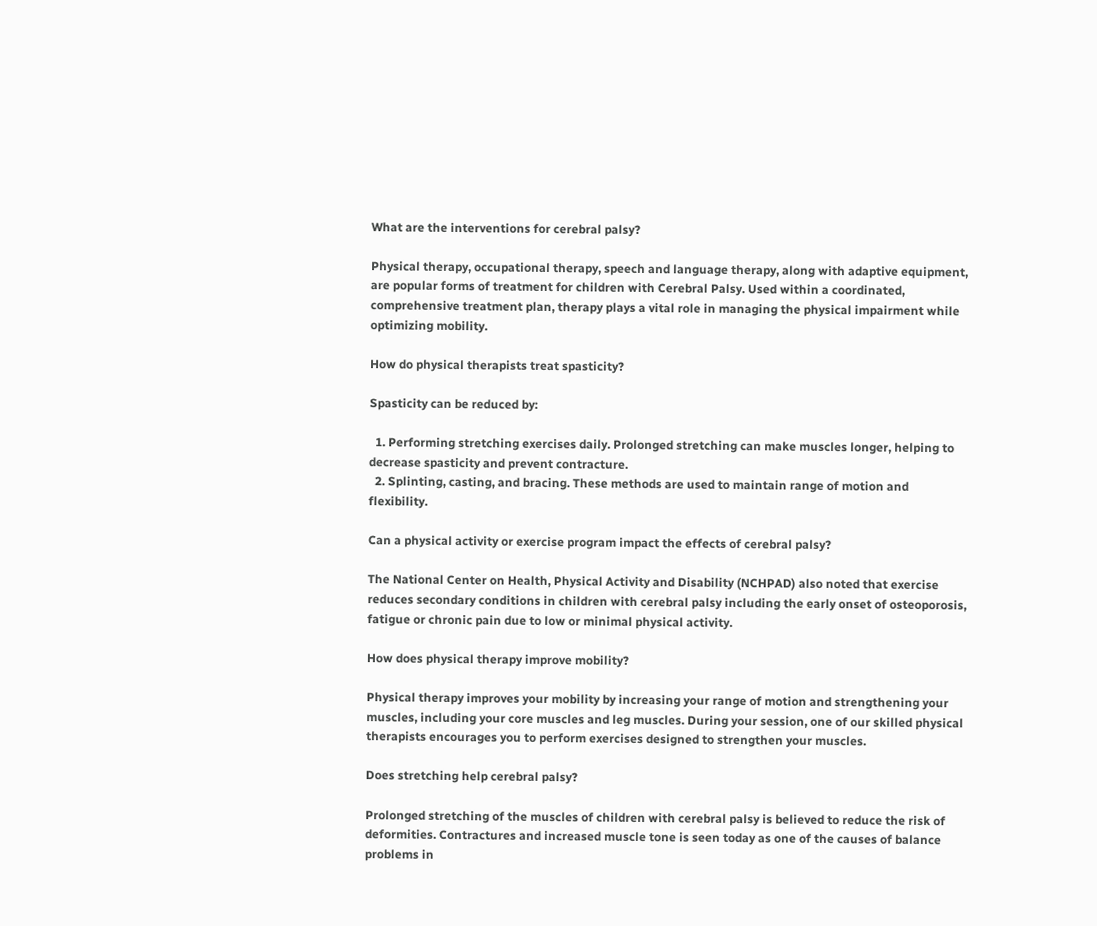What are the interventions for cerebral palsy?

Physical therapy, occupational therapy, speech and language therapy, along with adaptive equipment, are popular forms of treatment for children with Cerebral Palsy. Used within a coordinated, comprehensive treatment plan, therapy plays a vital role in managing the physical impairment while optimizing mobility.

How do physical therapists treat spasticity?

Spasticity can be reduced by:

  1. Performing stretching exercises daily. Prolonged stretching can make muscles longer, helping to decrease spasticity and prevent contracture.
  2. Splinting, casting, and bracing. These methods are used to maintain range of motion and flexibility.

Can a physical activity or exercise program impact the effects of cerebral palsy?

The National Center on Health, Physical Activity and Disability (NCHPAD) also noted that exercise reduces secondary conditions in children with cerebral palsy including the early onset of osteoporosis, fatigue or chronic pain due to low or minimal physical activity.

How does physical therapy improve mobility?

Physical therapy improves your mobility by increasing your range of motion and strengthening your muscles, including your core muscles and leg muscles. During your session, one of our skilled physical therapists encourages you to perform exercises designed to strengthen your muscles.

Does stretching help cerebral palsy?

Prolonged stretching of the muscles of children with cerebral palsy is believed to reduce the risk of deformities. Contractures and increased muscle tone is seen today as one of the causes of balance problems in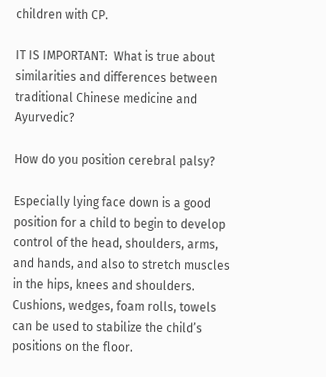children with CP.

IT IS IMPORTANT:  What is true about similarities and differences between traditional Chinese medicine and Ayurvedic?

How do you position cerebral palsy?

Especially lying face down is a good position for a child to begin to develop control of the head, shoulders, arms, and hands, and also to stretch muscles in the hips, knees and shoulders. Cushions, wedges, foam rolls, towels can be used to stabilize the child’s positions on the floor.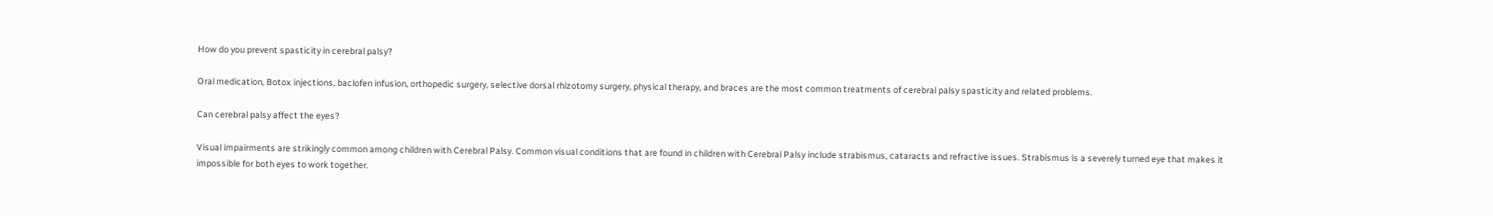How do you prevent spasticity in cerebral palsy?

Oral medication, Botox injections, baclofen infusion, orthopedic surgery, selective dorsal rhizotomy surgery, physical therapy, and braces are the most common treatments of cerebral palsy spasticity and related problems.

Can cerebral palsy affect the eyes?

Visual impairments are strikingly common among children with Cerebral Palsy. Common visual conditions that are found in children with Cerebral Palsy include strabismus, cataracts and refractive issues. Strabismus is a severely turned eye that makes it impossible for both eyes to work together.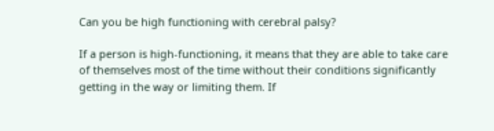Can you be high functioning with cerebral palsy?

If a person is high-functioning, it means that they are able to take care of themselves most of the time without their conditions significantly getting in the way or limiting them. If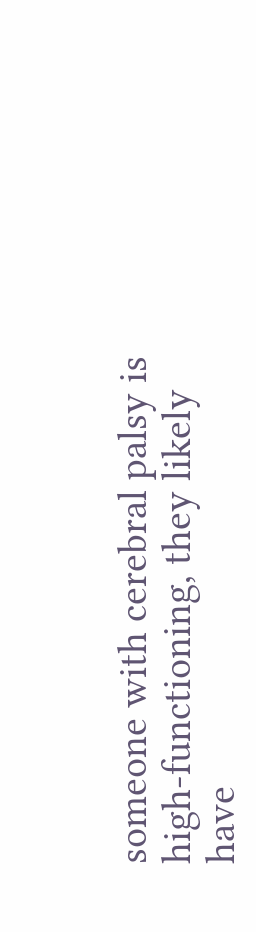someone with cerebral palsy is high-functioning, they likely have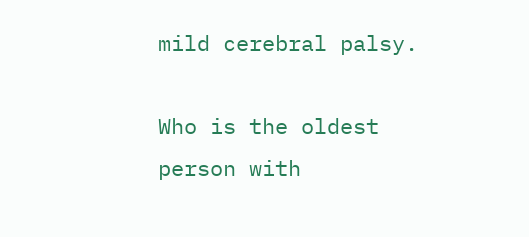mild cerebral palsy.

Who is the oldest person with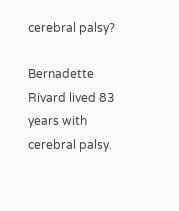cerebral palsy?

Bernadette Rivard lived 83 years with cerebral palsy.